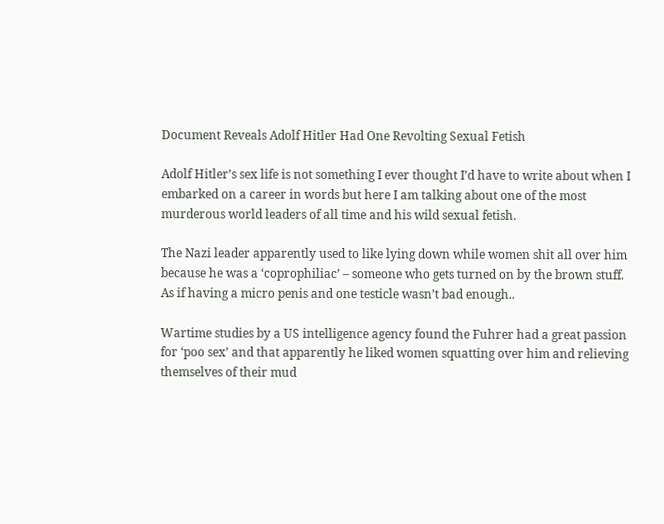Document Reveals Adolf Hitler Had One Revolting Sexual Fetish

Adolf Hitler’s sex life is not something I ever thought I’d have to write about when I embarked on a career in words but here I am talking about one of the most murderous world leaders of all time and his wild sexual fetish.

The Nazi leader apparently used to like lying down while women shit all over him because he was a ‘coprophiliac’ – someone who gets turned on by the brown stuff. As if having a micro penis and one testicle wasn’t bad enough..

Wartime studies by a US intelligence agency found the Fuhrer had a great passion for ‘poo sex’ and that apparently he liked women squatting over him and relieving themselves of their mud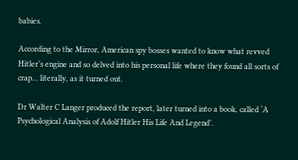babies.

According to the Mirror, American spy bosses wanted to know what revved Hitler’s engine and so delved into his personal life where they found all sorts of crap… literally, as it turned out.

Dr Walter C Langer produced the report, later turned into a book, called ‘A Psychological Analysis of Adolf Hitler His Life And Legend’.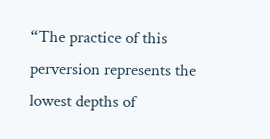“The practice of this perversion represents the lowest depths of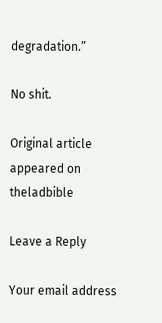degradation.”

No shit.

Original article appeared on theladbible

Leave a Reply

Your email address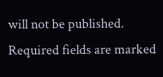will not be published. Required fields are marked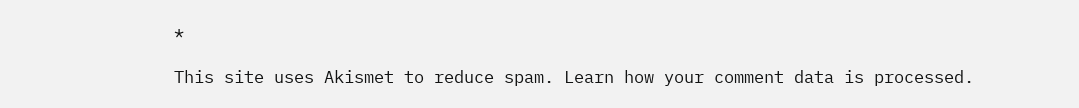*

This site uses Akismet to reduce spam. Learn how your comment data is processed.